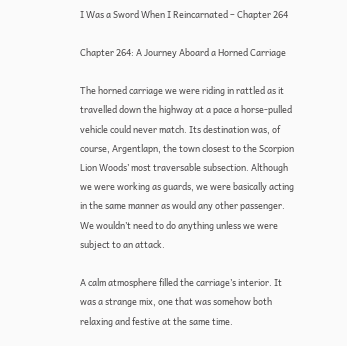I Was a Sword When I Reincarnated – Chapter 264

Chapter 264: A Journey Aboard a Horned Carriage

The horned carriage we were riding in rattled as it travelled down the highway at a pace a horse-pulled vehicle could never match. Its destination was, of course, Argentlapn, the town closest to the Scorpion Lion Woods’ most traversable subsection. Although we were working as guards, we were basically acting in the same manner as would any other passenger. We wouldn’t need to do anything unless we were subject to an attack.

A calm atmosphere filled the carriage’s interior. It was a strange mix, one that was somehow both relaxing and festive at the same time.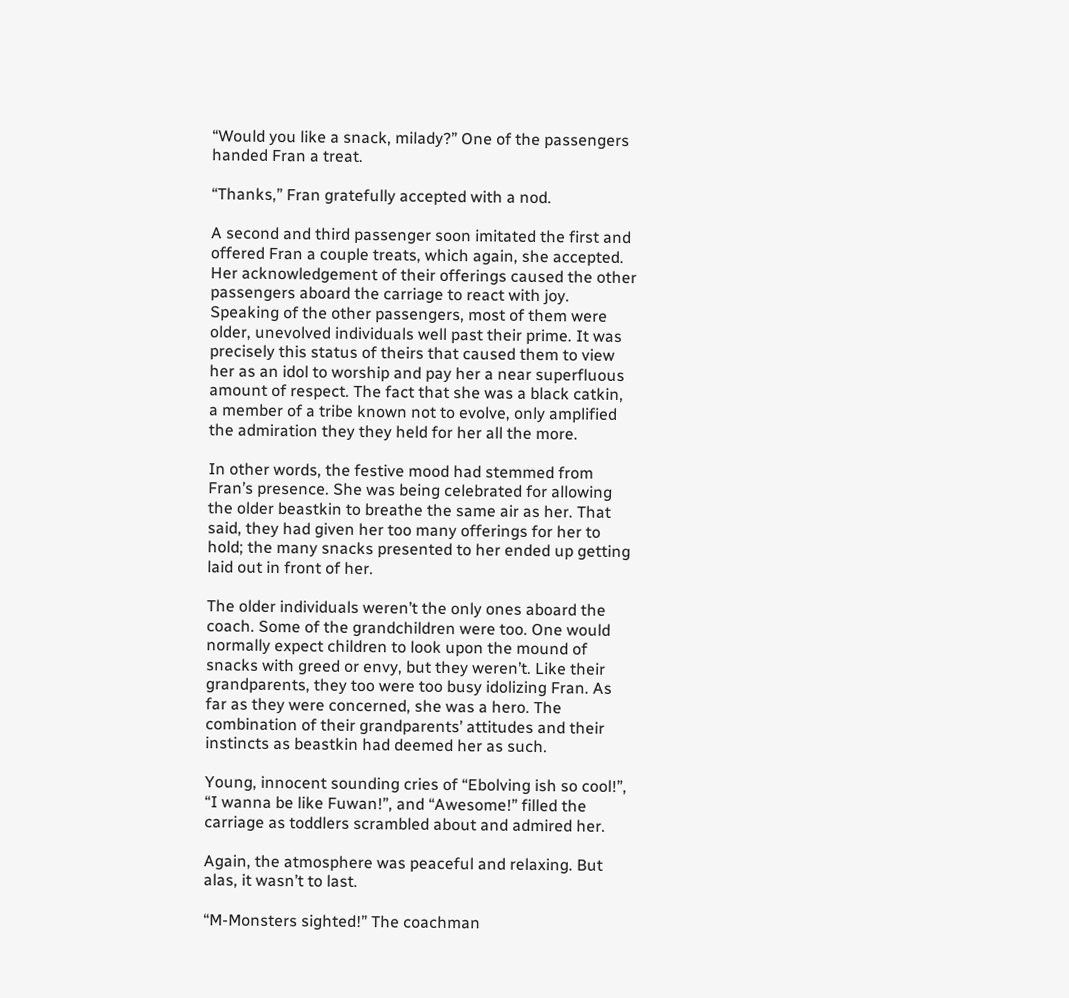“Would you like a snack, milady?” One of the passengers handed Fran a treat.

“Thanks,” Fran gratefully accepted with a nod.

A second and third passenger soon imitated the first and offered Fran a couple treats, which again, she accepted. Her acknowledgement of their offerings caused the other passengers aboard the carriage to react with joy. Speaking of the other passengers, most of them were older, unevolved individuals well past their prime. It was precisely this status of theirs that caused them to view her as an idol to worship and pay her a near superfluous amount of respect. The fact that she was a black catkin, a member of a tribe known not to evolve, only amplified the admiration they they held for her all the more.

In other words, the festive mood had stemmed from Fran’s presence. She was being celebrated for allowing the older beastkin to breathe the same air as her. That said, they had given her too many offerings for her to hold; the many snacks presented to her ended up getting laid out in front of her.

The older individuals weren’t the only ones aboard the coach. Some of the grandchildren were too. One would normally expect children to look upon the mound of snacks with greed or envy, but they weren’t. Like their grandparents, they too were too busy idolizing Fran. As far as they were concerned, she was a hero. The combination of their grandparents’ attitudes and their instincts as beastkin had deemed her as such.

Young, innocent sounding cries of “Ebolving ish so cool!”, “I wanna be like Fuwan!”, and “Awesome!” filled the carriage as toddlers scrambled about and admired her.

Again, the atmosphere was peaceful and relaxing. But alas, it wasn’t to last.

“M-Monsters sighted!” The coachman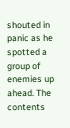shouted in panic as he spotted a group of enemies up ahead. The contents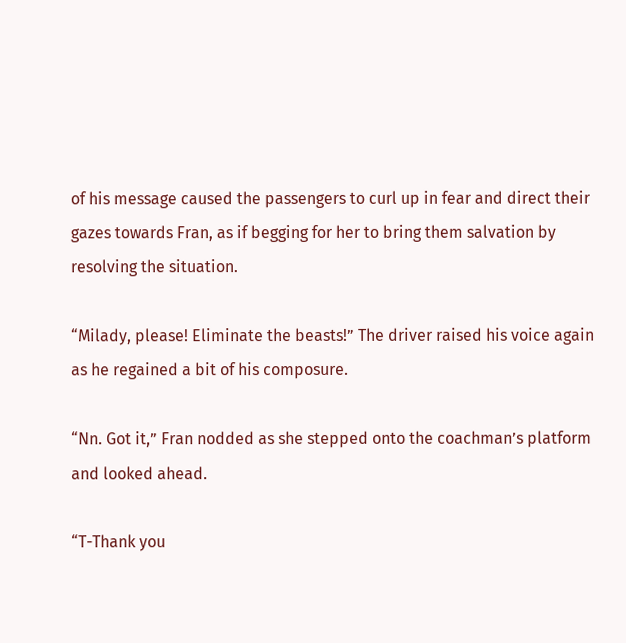of his message caused the passengers to curl up in fear and direct their gazes towards Fran, as if begging for her to bring them salvation by resolving the situation.

“Milady, please! Eliminate the beasts!” The driver raised his voice again as he regained a bit of his composure.

“Nn. Got it,” Fran nodded as she stepped onto the coachman’s platform and looked ahead.

“T-Thank you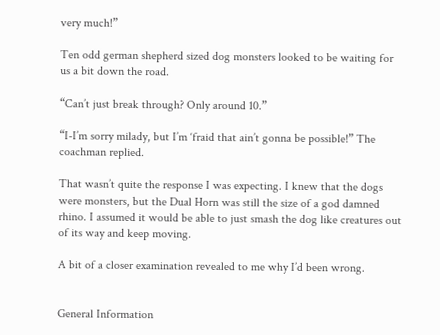very much!”

Ten odd german shepherd sized dog monsters looked to be waiting for us a bit down the road.

“Can’t just break through? Only around 10.”

“I-I’m sorry milady, but I’m ‘fraid that ain’t gonna be possible!” The coachman replied.

That wasn’t quite the response I was expecting. I knew that the dogs were monsters, but the Dual Horn was still the size of a god damned rhino. I assumed it would be able to just smash the dog like creatures out of its way and keep moving.

A bit of a closer examination revealed to me why I’d been wrong.


General Information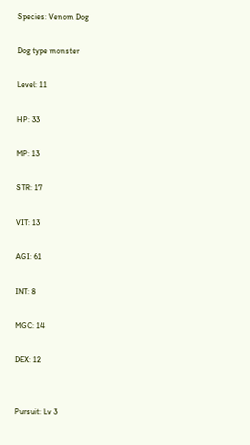Species: Venom Dog

Dog type monster

Level: 11

HP: 33

MP: 13

STR: 17

VIT: 13

AGI: 61

INT: 8

MGC: 14

DEX: 12


Pursuit: Lv 3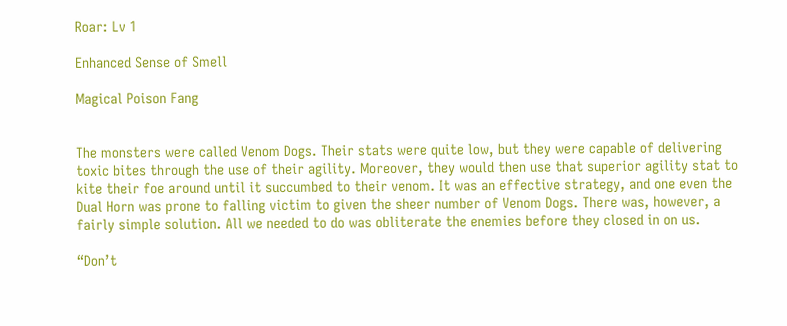Roar: Lv 1

Enhanced Sense of Smell

Magical Poison Fang


The monsters were called Venom Dogs. Their stats were quite low, but they were capable of delivering toxic bites through the use of their agility. Moreover, they would then use that superior agility stat to kite their foe around until it succumbed to their venom. It was an effective strategy, and one even the Dual Horn was prone to falling victim to given the sheer number of Venom Dogs. There was, however, a fairly simple solution. All we needed to do was obliterate the enemies before they closed in on us.

“Don’t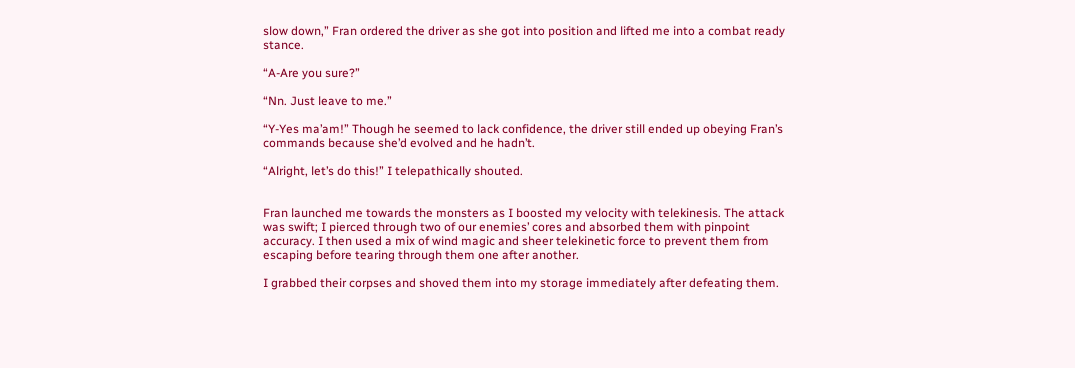slow down,” Fran ordered the driver as she got into position and lifted me into a combat ready stance.

“A-Are you sure?”

“Nn. Just leave to me.”

“Y-Yes ma’am!” Though he seemed to lack confidence, the driver still ended up obeying Fran’s commands because she’d evolved and he hadn’t.

“Alright, let’s do this!” I telepathically shouted.


Fran launched me towards the monsters as I boosted my velocity with telekinesis. The attack was swift; I pierced through two of our enemies’ cores and absorbed them with pinpoint accuracy. I then used a mix of wind magic and sheer telekinetic force to prevent them from escaping before tearing through them one after another.

I grabbed their corpses and shoved them into my storage immediately after defeating them.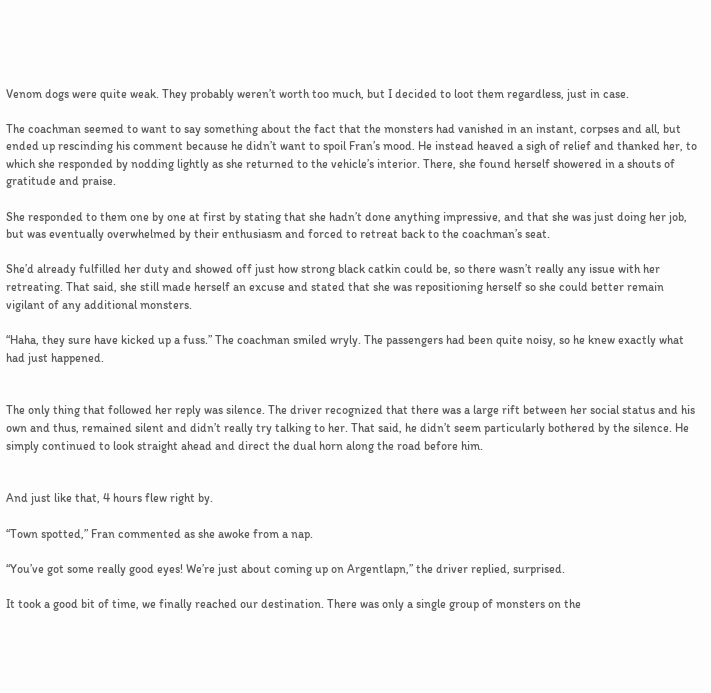Venom dogs were quite weak. They probably weren’t worth too much, but I decided to loot them regardless, just in case.

The coachman seemed to want to say something about the fact that the monsters had vanished in an instant, corpses and all, but ended up rescinding his comment because he didn’t want to spoil Fran’s mood. He instead heaved a sigh of relief and thanked her, to which she responded by nodding lightly as she returned to the vehicle’s interior. There, she found herself showered in a shouts of gratitude and praise.

She responded to them one by one at first by stating that she hadn’t done anything impressive, and that she was just doing her job, but was eventually overwhelmed by their enthusiasm and forced to retreat back to the coachman’s seat.

She’d already fulfilled her duty and showed off just how strong black catkin could be, so there wasn’t really any issue with her retreating. That said, she still made herself an excuse and stated that she was repositioning herself so she could better remain vigilant of any additional monsters.

“Haha, they sure have kicked up a fuss.” The coachman smiled wryly. The passengers had been quite noisy, so he knew exactly what had just happened.


The only thing that followed her reply was silence. The driver recognized that there was a large rift between her social status and his own and thus, remained silent and didn’t really try talking to her. That said, he didn’t seem particularly bothered by the silence. He simply continued to look straight ahead and direct the dual horn along the road before him.


And just like that, 4 hours flew right by.

“Town spotted,” Fran commented as she awoke from a nap.

“You’ve got some really good eyes! We’re just about coming up on Argentlapn,” the driver replied, surprised.

It took a good bit of time, we finally reached our destination. There was only a single group of monsters on the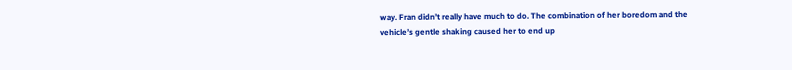way. Fran didn’t really have much to do. The combination of her boredom and the vehicle’s gentle shaking caused her to end up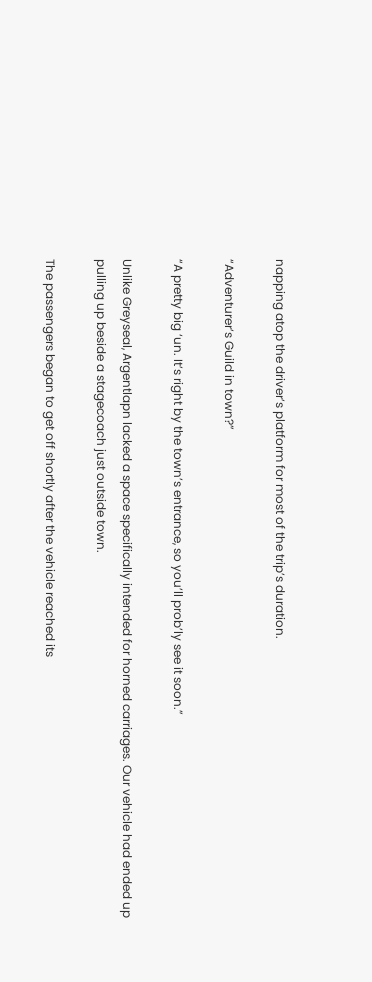napping atop the driver’s platform for most of the trip’s duration.

“Adventurer’s Guild in town?”

“A pretty big ‘un. It’s right by the town’s entrance, so you’ll prob’ly see it soon.”

Unlike Greyseal, Argentlapn lacked a space specifically intended for horned carriages. Our vehicle had ended up pulling up beside a stagecoach just outside town.

The passengers began to get off shortly after the vehicle reached its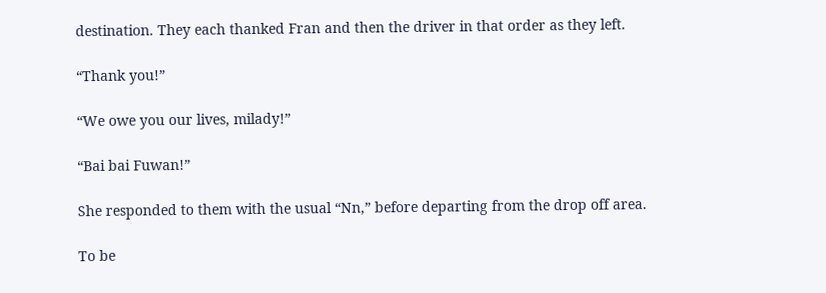destination. They each thanked Fran and then the driver in that order as they left.

“Thank you!”

“We owe you our lives, milady!”

“Bai bai Fuwan!”

She responded to them with the usual “Nn,” before departing from the drop off area.

To be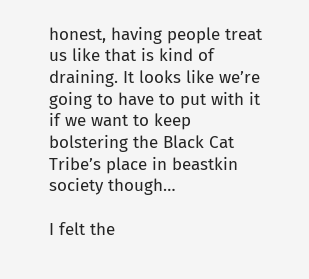honest, having people treat us like that is kind of draining. It looks like we’re going to have to put with it if we want to keep bolstering the Black Cat Tribe’s place in beastkin society though…

I felt the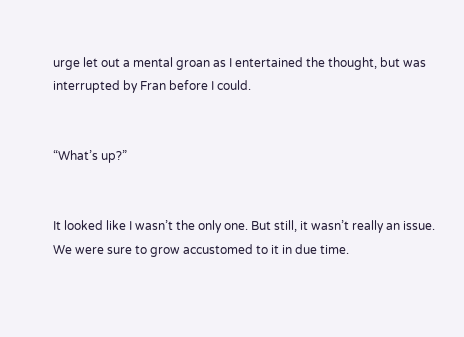urge let out a mental groan as I entertained the thought, but was interrupted by Fran before I could.


“What’s up?”


It looked like I wasn’t the only one. But still, it wasn’t really an issue. We were sure to grow accustomed to it in due time.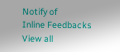Notify of
Inline Feedbacks
View all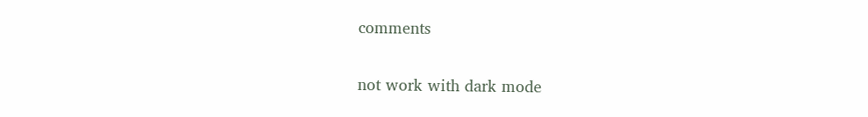comments


not work with dark mode